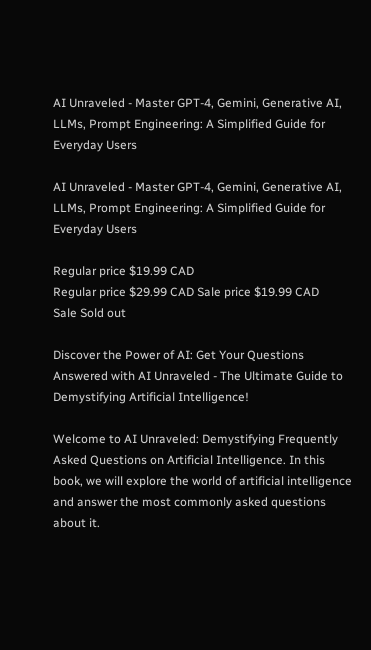AI Unraveled - Master GPT-4, Gemini, Generative AI, LLMs, Prompt Engineering: A Simplified Guide for Everyday Users

AI Unraveled - Master GPT-4, Gemini, Generative AI, LLMs, Prompt Engineering: A Simplified Guide for Everyday Users

Regular price $19.99 CAD
Regular price $29.99 CAD Sale price $19.99 CAD
Sale Sold out

Discover the Power of AI: Get Your Questions Answered with AI Unraveled - The Ultimate Guide to Demystifying Artificial Intelligence!

Welcome to AI Unraveled: Demystifying Frequently Asked Questions on Artificial Intelligence. In this book, we will explore the world of artificial intelligence and answer the most commonly asked questions about it.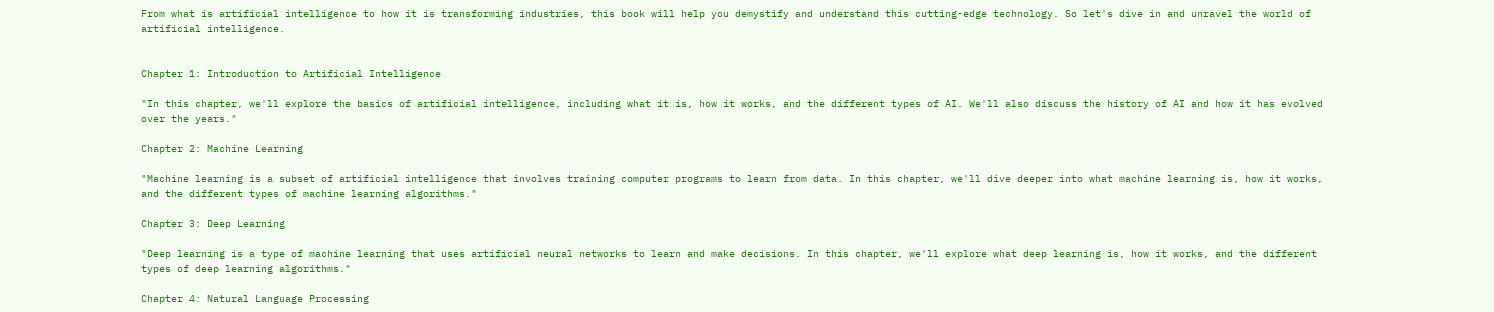From what is artificial intelligence to how it is transforming industries, this book will help you demystify and understand this cutting-edge technology. So let's dive in and unravel the world of artificial intelligence.


Chapter 1: Introduction to Artificial Intelligence

"In this chapter, we'll explore the basics of artificial intelligence, including what it is, how it works, and the different types of AI. We'll also discuss the history of AI and how it has evolved over the years."

Chapter 2: Machine Learning

"Machine learning is a subset of artificial intelligence that involves training computer programs to learn from data. In this chapter, we'll dive deeper into what machine learning is, how it works, and the different types of machine learning algorithms."

Chapter 3: Deep Learning

"Deep learning is a type of machine learning that uses artificial neural networks to learn and make decisions. In this chapter, we'll explore what deep learning is, how it works, and the different types of deep learning algorithms."

Chapter 4: Natural Language Processing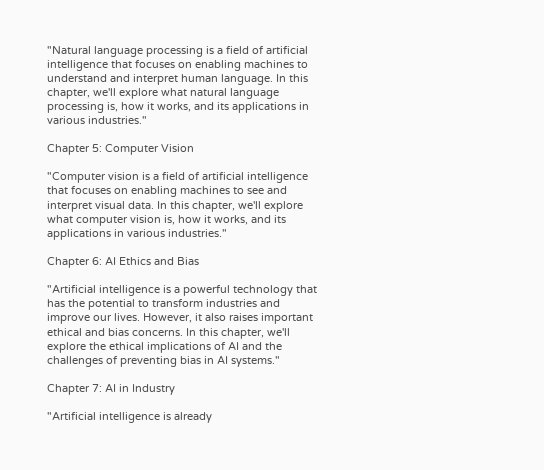"Natural language processing is a field of artificial intelligence that focuses on enabling machines to understand and interpret human language. In this chapter, we'll explore what natural language processing is, how it works, and its applications in various industries."

Chapter 5: Computer Vision

"Computer vision is a field of artificial intelligence that focuses on enabling machines to see and interpret visual data. In this chapter, we'll explore what computer vision is, how it works, and its applications in various industries."

Chapter 6: AI Ethics and Bias

"Artificial intelligence is a powerful technology that has the potential to transform industries and improve our lives. However, it also raises important ethical and bias concerns. In this chapter, we'll explore the ethical implications of AI and the challenges of preventing bias in AI systems."

Chapter 7: AI in Industry

"Artificial intelligence is already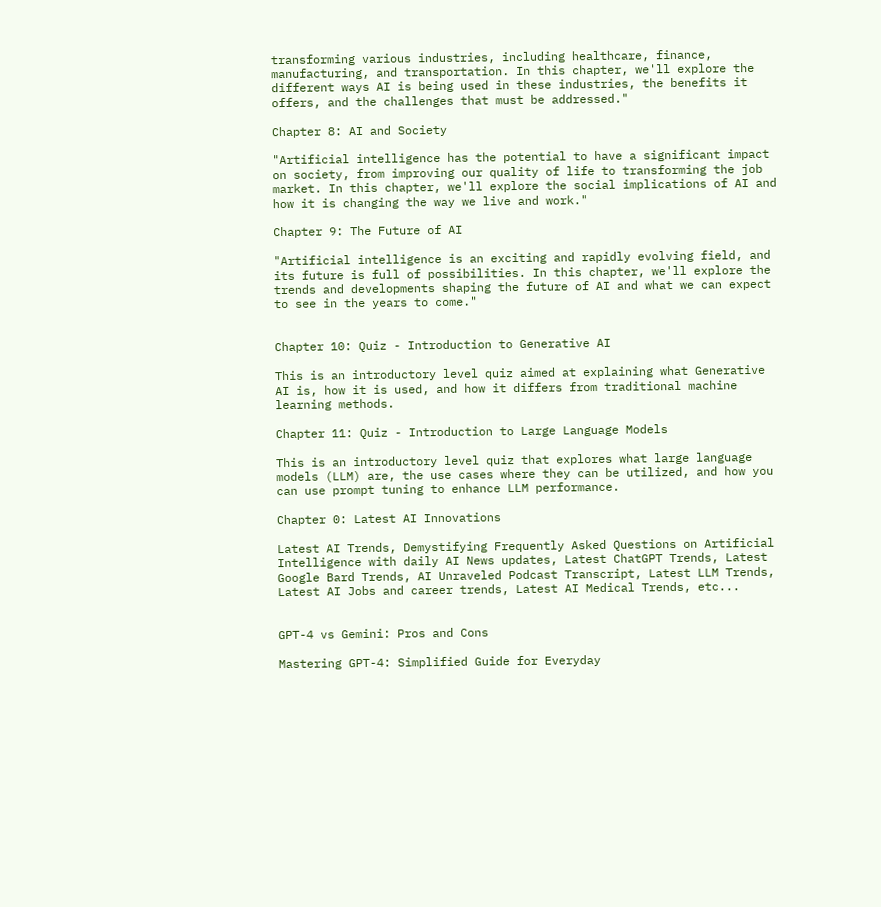transforming various industries, including healthcare, finance, manufacturing, and transportation. In this chapter, we'll explore the different ways AI is being used in these industries, the benefits it offers, and the challenges that must be addressed."

Chapter 8: AI and Society

"Artificial intelligence has the potential to have a significant impact on society, from improving our quality of life to transforming the job market. In this chapter, we'll explore the social implications of AI and how it is changing the way we live and work."

Chapter 9: The Future of AI

"Artificial intelligence is an exciting and rapidly evolving field, and its future is full of possibilities. In this chapter, we'll explore the trends and developments shaping the future of AI and what we can expect to see in the years to come."


Chapter 10: Quiz - Introduction to Generative AI

This is an introductory level quiz aimed at explaining what Generative AI is, how it is used, and how it differs from traditional machine learning methods.

Chapter 11: Quiz - Introduction to Large Language Models

This is an introductory level quiz that explores what large language models (LLM) are, the use cases where they can be utilized, and how you can use prompt tuning to enhance LLM performance.

Chapter 0: Latest AI Innovations

Latest AI Trends, Demystifying Frequently Asked Questions on Artificial Intelligence with daily AI News updates, Latest ChatGPT Trends, Latest Google Bard Trends, AI Unraveled Podcast Transcript, Latest LLM Trends, Latest AI Jobs and career trends, Latest AI Medical Trends, etc...


GPT-4 vs Gemini: Pros and Cons

Mastering GPT-4: Simplified Guide for Everyday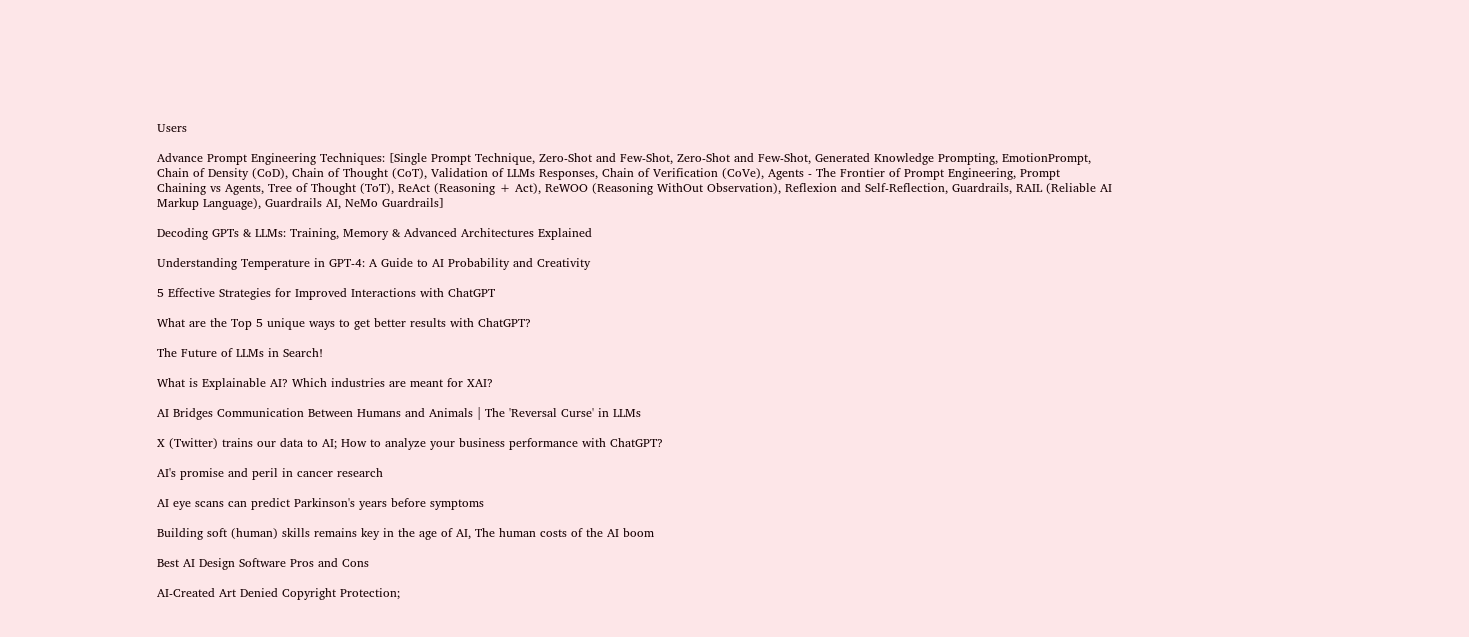Users

Advance Prompt Engineering Techniques: [Single Prompt Technique, Zero-Shot and Few-Shot, Zero-Shot and Few-Shot, Generated Knowledge Prompting, EmotionPrompt, Chain of Density (CoD), Chain of Thought (CoT), Validation of LLMs Responses, Chain of Verification (CoVe), Agents - The Frontier of Prompt Engineering, Prompt Chaining vs Agents, Tree of Thought (ToT), ReAct (Reasoning + Act), ReWOO (Reasoning WithOut Observation), Reflexion and Self-Reflection, Guardrails, RAIL (Reliable AI Markup Language), Guardrails AI, NeMo Guardrails]

Decoding GPTs & LLMs: Training, Memory & Advanced Architectures Explained

Understanding Temperature in GPT-4: A Guide to AI Probability and Creativity

5 Effective Strategies for Improved Interactions with ChatGPT

What are the Top 5 unique ways to get better results with ChatGPT?

The Future of LLMs in Search!

What is Explainable AI? Which industries are meant for XAI?

AI Bridges Communication Between Humans and Animals | The 'Reversal Curse' in LLMs

X (Twitter) trains our data to AI; How to analyze your business performance with ChatGPT?

AI's promise and peril in cancer research

AI eye scans can predict Parkinson's years before symptoms

Building soft (human) skills remains key in the age of AI, The human costs of the AI boom

Best AI Design Software Pros and Cons

AI-Created Art Denied Copyright Protection;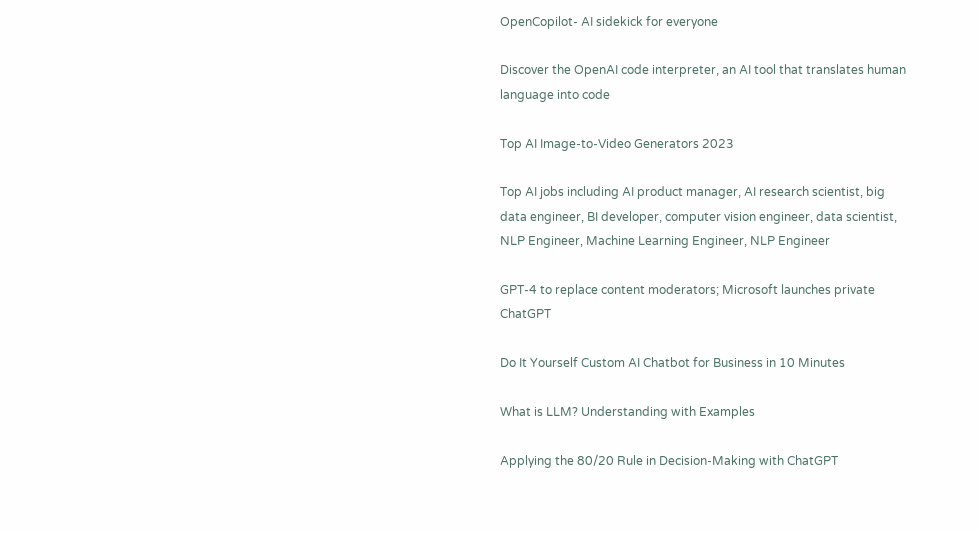OpenCopilot- AI sidekick for everyone

Discover the OpenAI code interpreter, an AI tool that translates human language into code

Top AI Image-to-Video Generators 2023

Top AI jobs including AI product manager, AI research scientist, big data engineer, BI developer, computer vision engineer, data scientist, NLP Engineer, Machine Learning Engineer, NLP Engineer

GPT-4 to replace content moderators; Microsoft launches private ChatGPT

Do It Yourself Custom AI Chatbot for Business in 10 Minutes

What is LLM? Understanding with Examples

Applying the 80/20 Rule in Decision-Making with ChatGPT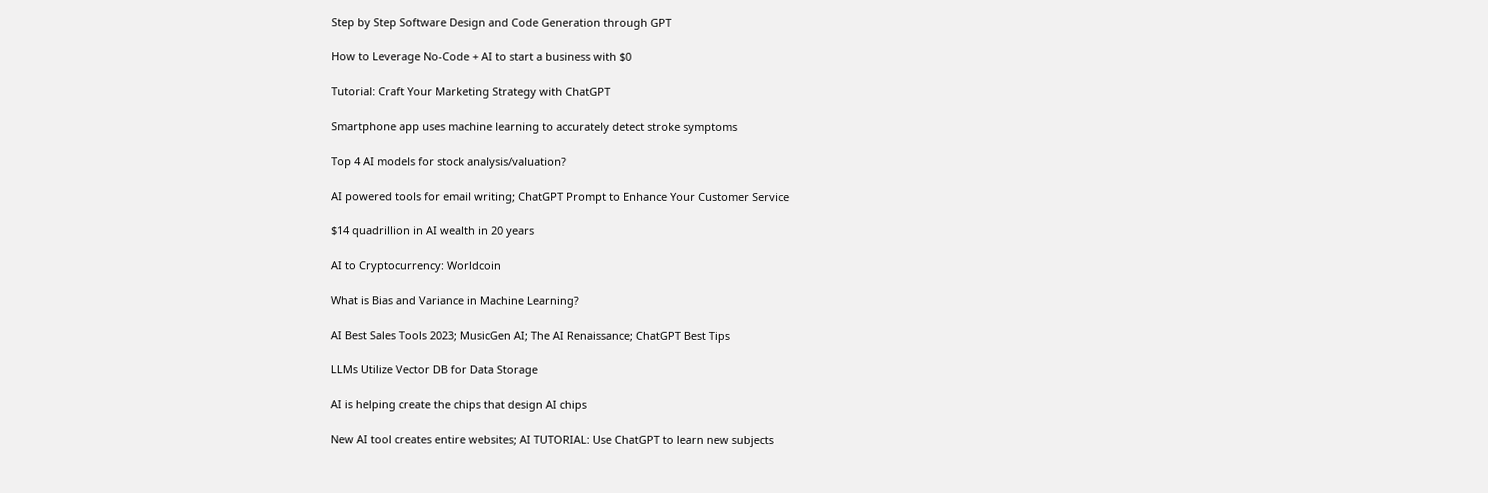Step by Step Software Design and Code Generation through GPT

How to Leverage No-Code + AI to start a business with $0

Tutorial: Craft Your Marketing Strategy with ChatGPT

Smartphone app uses machine learning to accurately detect stroke symptoms

Top 4 AI models for stock analysis/valuation?

AI powered tools for email writing; ChatGPT Prompt to Enhance Your Customer Service

$14 quadrillion in AI wealth in 20 years

AI to Cryptocurrency: Worldcoin

What is Bias and Variance in Machine Learning?

AI Best Sales Tools 2023; MusicGen AI; The AI Renaissance; ChatGPT Best Tips

LLMs Utilize Vector DB for Data Storage

AI is helping create the chips that design AI chips

New AI tool creates entire websites; AI TUTORIAL: Use ChatGPT to learn new subjects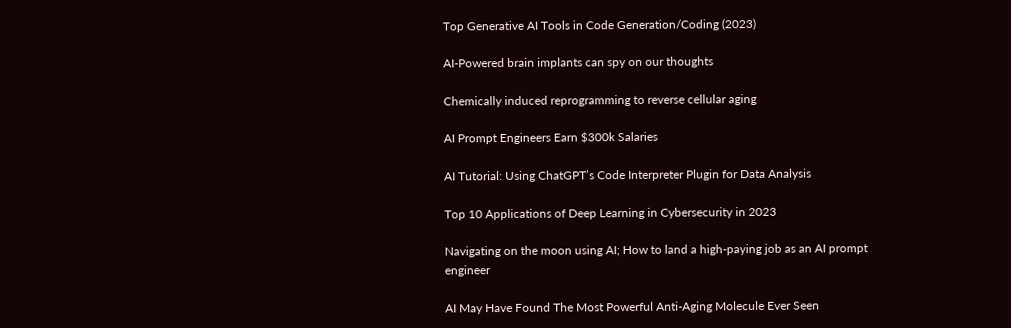Top Generative AI Tools in Code Generation/Coding (2023)

AI-Powered brain implants can spy on our thoughts

Chemically induced reprogramming to reverse cellular aging

AI Prompt Engineers Earn $300k Salaries

AI Tutorial: Using ChatGPT’s Code Interpreter Plugin for Data Analysis

Top 10 Applications of Deep Learning in Cybersecurity in 2023

Navigating on the moon using AI; How to land a high-paying job as an AI prompt engineer

AI May Have Found The Most Powerful Anti-Aging Molecule Ever Seen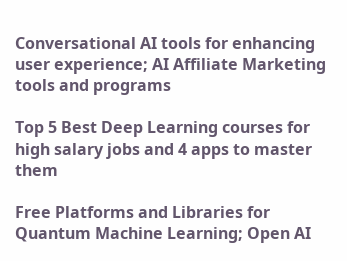Conversational AI tools for enhancing user experience; AI Affiliate Marketing tools and programs

Top 5 Best Deep Learning courses for high salary jobs and 4 apps to master them

Free Platforms and Libraries for Quantum Machine Learning; Open AI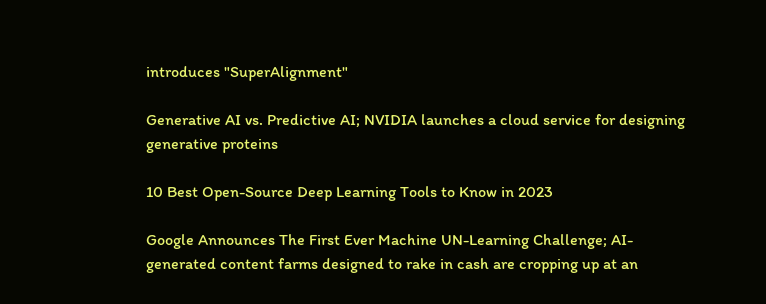introduces "SuperAlignment"

Generative AI vs. Predictive AI; NVIDIA launches a cloud service for designing generative proteins

10 Best Open-Source Deep Learning Tools to Know in 2023

Google Announces The First Ever Machine UN-Learning Challenge; AI-generated content farms designed to rake in cash are cropping up at an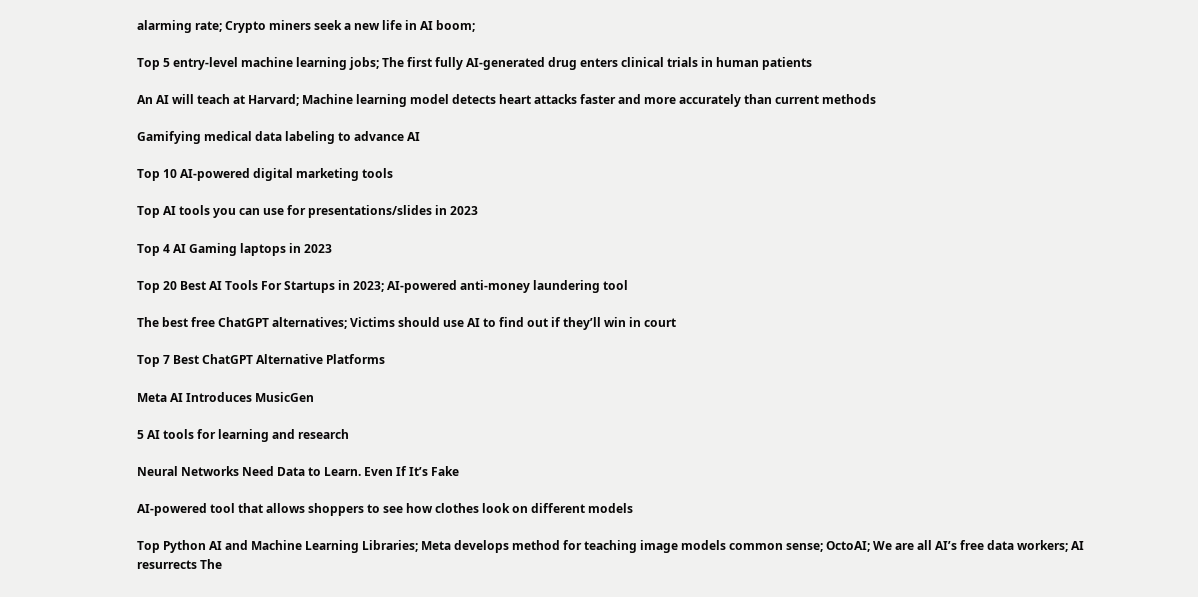alarming rate; Crypto miners seek a new life in AI boom;

Top 5 entry-level machine learning jobs; The first fully AI-generated drug enters clinical trials in human patients

An AI will teach at Harvard; Machine learning model detects heart attacks faster and more accurately than current methods

Gamifying medical data labeling to advance AI

Top 10 AI-powered digital marketing tools

Top AI tools you can use for presentations/slides in 2023

Top 4 AI Gaming laptops in 2023

Top 20 Best AI Tools For Startups in 2023; AI-powered anti-money laundering tool

The best free ChatGPT alternatives; Victims should use AI to find out if they’ll win in court

Top 7 Best ChatGPT Alternative Platforms

Meta AI Introduces MusicGen

5 AI tools for learning and research

Neural Networks Need Data to Learn. Even If It’s Fake

AI-powered tool that allows shoppers to see how clothes look on different models

Top Python AI and Machine Learning Libraries; Meta develops method for teaching image models common sense; OctoAI; We are all AI’s free data workers; AI resurrects The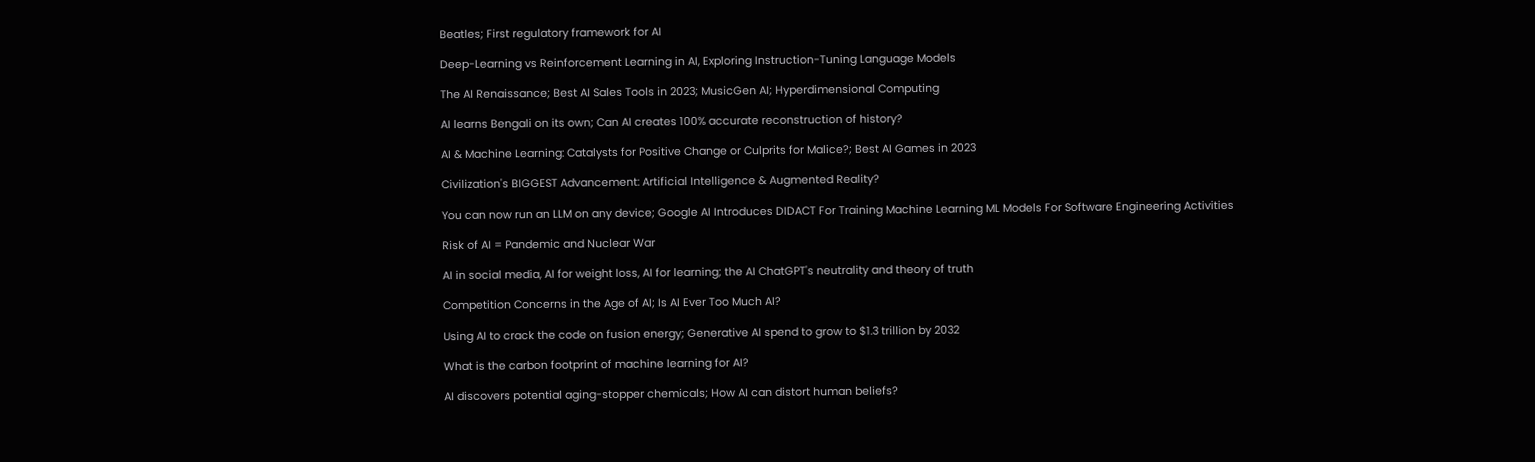Beatles; First regulatory framework for AI

Deep-Learning vs Reinforcement Learning in AI, Exploring Instruction-Tuning Language Models

The AI Renaissance; Best AI Sales Tools in 2023; MusicGen AI; Hyperdimensional Computing

AI learns Bengali on its own; Can AI creates 100% accurate reconstruction of history?

AI & Machine Learning: Catalysts for Positive Change or Culprits for Malice?; Best AI Games in 2023

Civilization's BIGGEST Advancement: Artificial Intelligence & Augmented Reality?

You can now run an LLM on any device; Google AI Introduces DIDACT For Training Machine Learning ML Models For Software Engineering Activities

Risk of AI = Pandemic and Nuclear War

AI in social media, AI for weight loss, AI for learning; the AI ChatGPT's neutrality and theory of truth

Competition Concerns in the Age of AI; Is AI Ever Too Much AI?

Using AI to crack the code on fusion energy; Generative AI spend to grow to $1.3 trillion by 2032

What is the carbon footprint of machine learning for AI?

AI discovers potential aging-stopper chemicals; How AI can distort human beliefs?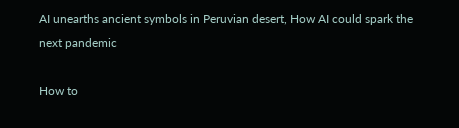AI unearths ancient symbols in Peruvian desert, How AI could spark the next pandemic

How to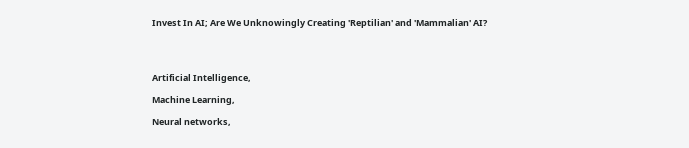Invest In AI; Are We Unknowingly Creating 'Reptilian' and 'Mammalian' AI?




Artificial Intelligence,

Machine Learning,

Neural networks,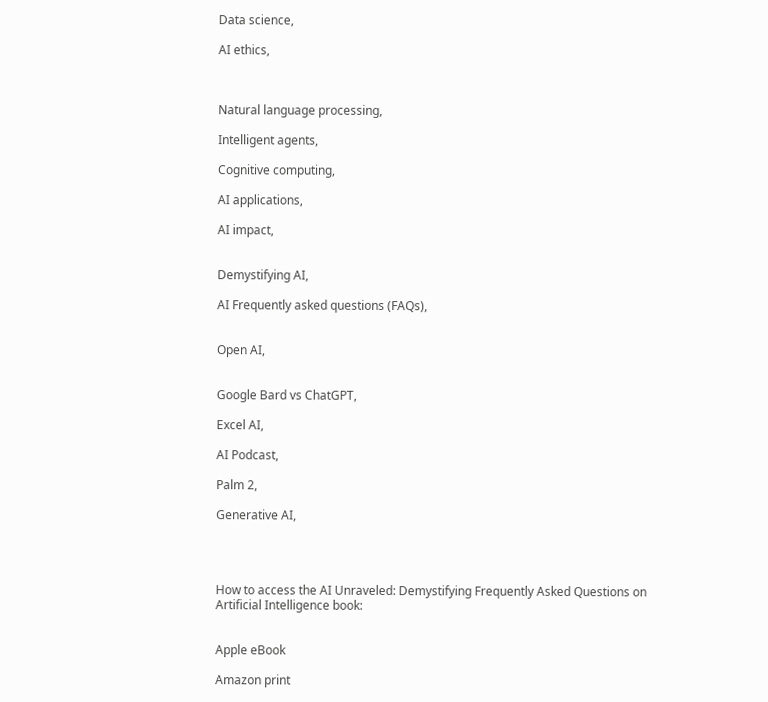Data science,

AI ethics,



Natural language processing,

Intelligent agents,

Cognitive computing,

AI applications,

AI impact,


Demystifying AI,

AI Frequently asked questions (FAQs),


Open AI,


Google Bard vs ChatGPT,

Excel AI,

AI Podcast,

Palm 2,

Generative AI,




How to access the AI Unraveled: Demystifying Frequently Asked Questions on Artificial Intelligence book:


Apple eBook

Amazon print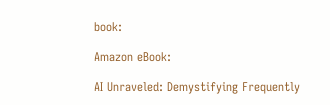book:

Amazon eBook:

AI Unraveled: Demystifying Frequently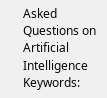Asked Questions on Artificial Intelligence Keywords: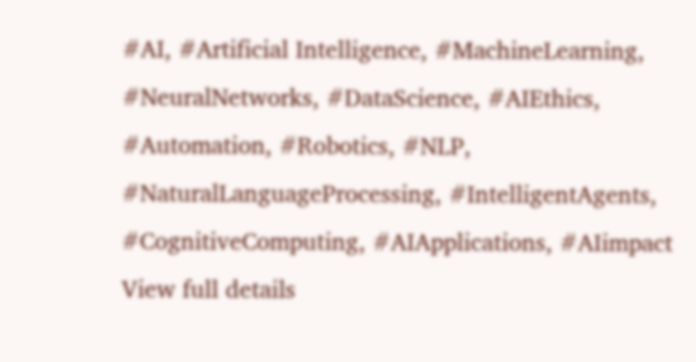#AI, #Artificial Intelligence, #MachineLearning, #NeuralNetworks, #DataScience, #AIEthics, #Automation, #Robotics, #NLP, #NaturalLanguageProcessing, #IntelligentAgents, #CognitiveComputing, #AIApplications, #AIimpact
View full details